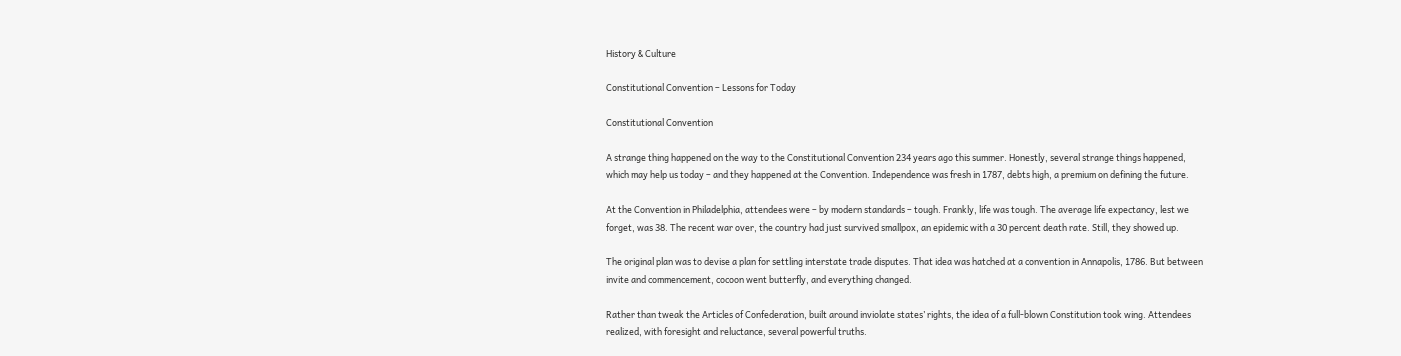History & Culture

Constitutional Convention – Lessons for Today

Constitutional Convention

A strange thing happened on the way to the Constitutional Convention 234 years ago this summer. Honestly, several strange things happened, which may help us today – and they happened at the Convention. Independence was fresh in 1787, debts high, a premium on defining the future.

At the Convention in Philadelphia, attendees were – by modern standards – tough. Frankly, life was tough. The average life expectancy, lest we forget, was 38. The recent war over, the country had just survived smallpox, an epidemic with a 30 percent death rate. Still, they showed up.

The original plan was to devise a plan for settling interstate trade disputes. That idea was hatched at a convention in Annapolis, 1786. But between invite and commencement, cocoon went butterfly, and everything changed.

Rather than tweak the Articles of Confederation, built around inviolate states’ rights, the idea of a full-blown Constitution took wing. Attendees realized, with foresight and reluctance, several powerful truths.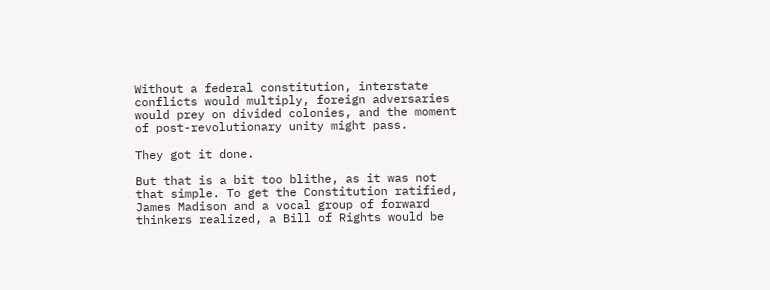Without a federal constitution, interstate conflicts would multiply, foreign adversaries would prey on divided colonies, and the moment of post-revolutionary unity might pass.

They got it done.

But that is a bit too blithe, as it was not that simple. To get the Constitution ratified, James Madison and a vocal group of forward thinkers realized, a Bill of Rights would be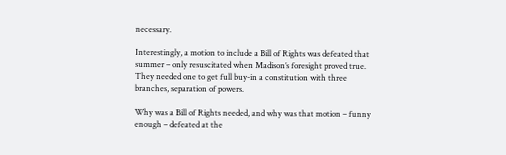necessary.

Interestingly, a motion to include a Bill of Rights was defeated that summer – only resuscitated when Madison’s foresight proved true. They needed one to get full buy-in a constitution with three branches, separation of powers.

Why was a Bill of Rights needed, and why was that motion – funny enough – defeated at the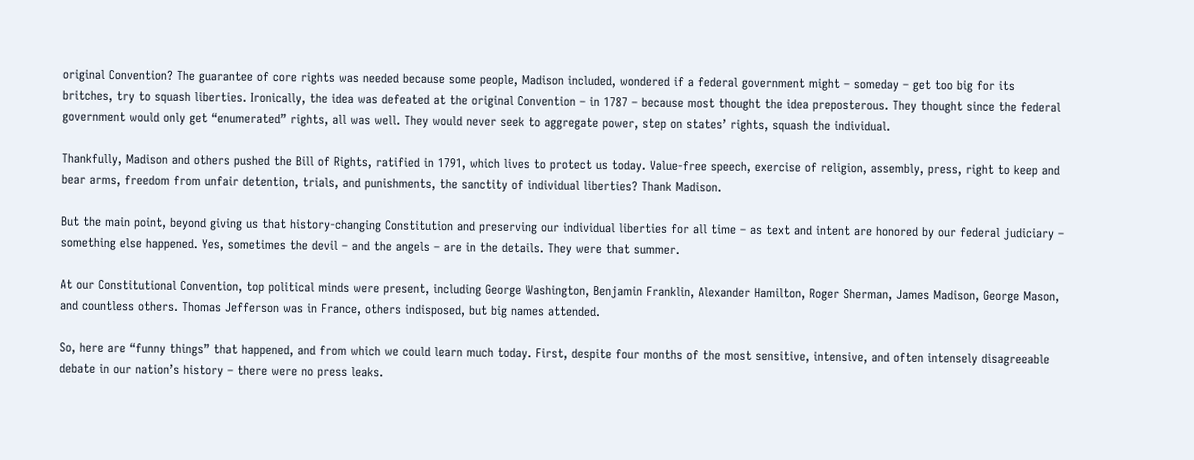original Convention? The guarantee of core rights was needed because some people, Madison included, wondered if a federal government might – someday – get too big for its britches, try to squash liberties. Ironically, the idea was defeated at the original Convention – in 1787 – because most thought the idea preposterous. They thought since the federal government would only get “enumerated” rights, all was well. They would never seek to aggregate power, step on states’ rights, squash the individual.

Thankfully, Madison and others pushed the Bill of Rights, ratified in 1791, which lives to protect us today. Value-free speech, exercise of religion, assembly, press, right to keep and bear arms, freedom from unfair detention, trials, and punishments, the sanctity of individual liberties? Thank Madison.

But the main point, beyond giving us that history-changing Constitution and preserving our individual liberties for all time – as text and intent are honored by our federal judiciary – something else happened. Yes, sometimes the devil – and the angels – are in the details. They were that summer.

At our Constitutional Convention, top political minds were present, including George Washington, Benjamin Franklin, Alexander Hamilton, Roger Sherman, James Madison, George Mason, and countless others. Thomas Jefferson was in France, others indisposed, but big names attended.

So, here are “funny things” that happened, and from which we could learn much today. First, despite four months of the most sensitive, intensive, and often intensely disagreeable debate in our nation’s history – there were no press leaks.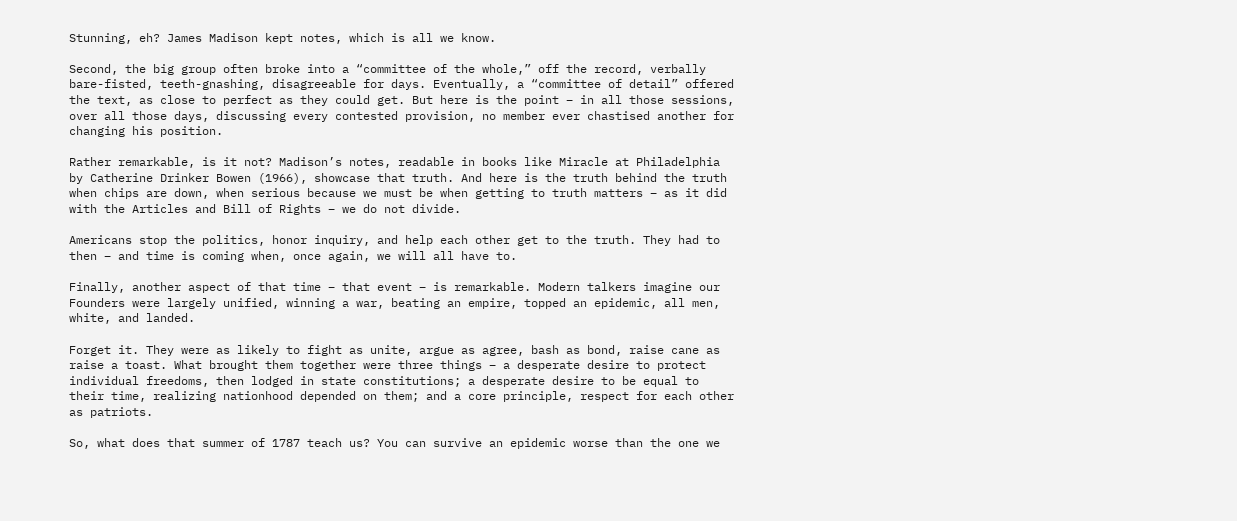Stunning, eh? James Madison kept notes, which is all we know.

Second, the big group often broke into a “committee of the whole,” off the record, verbally bare-fisted, teeth-gnashing, disagreeable for days. Eventually, a “committee of detail” offered the text, as close to perfect as they could get. But here is the point – in all those sessions, over all those days, discussing every contested provision, no member ever chastised another for changing his position.

Rather remarkable, is it not? Madison’s notes, readable in books like Miracle at Philadelphia by Catherine Drinker Bowen (1966), showcase that truth. And here is the truth behind the truth when chips are down, when serious because we must be when getting to truth matters – as it did with the Articles and Bill of Rights – we do not divide.

Americans stop the politics, honor inquiry, and help each other get to the truth. They had to then – and time is coming when, once again, we will all have to.

Finally, another aspect of that time – that event – is remarkable. Modern talkers imagine our Founders were largely unified, winning a war, beating an empire, topped an epidemic, all men, white, and landed.

Forget it. They were as likely to fight as unite, argue as agree, bash as bond, raise cane as raise a toast. What brought them together were three things – a desperate desire to protect individual freedoms, then lodged in state constitutions; a desperate desire to be equal to their time, realizing nationhood depended on them; and a core principle, respect for each other as patriots.

So, what does that summer of 1787 teach us? You can survive an epidemic worse than the one we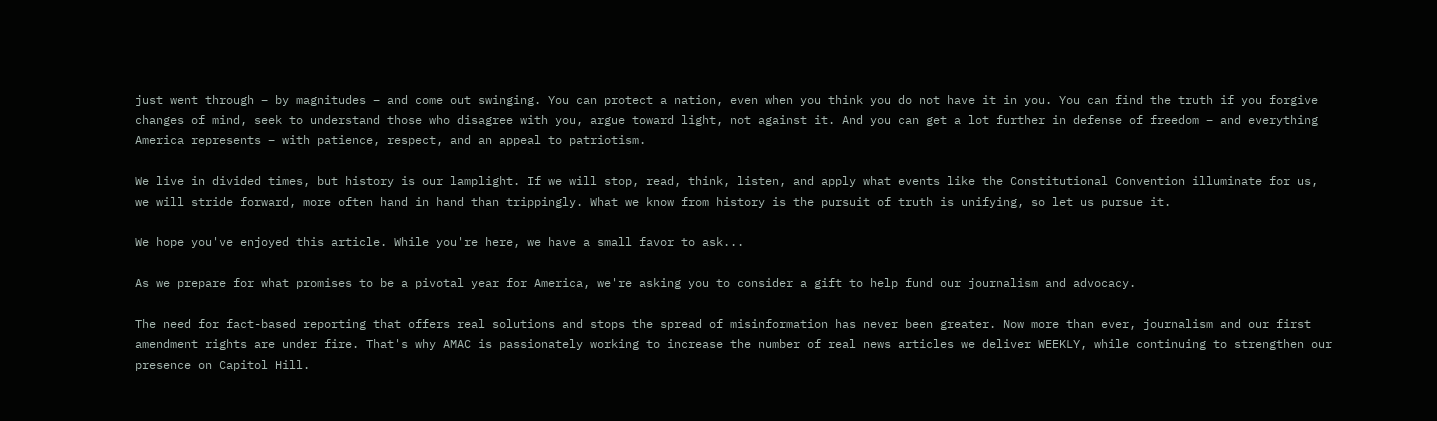just went through – by magnitudes – and come out swinging. You can protect a nation, even when you think you do not have it in you. You can find the truth if you forgive changes of mind, seek to understand those who disagree with you, argue toward light, not against it. And you can get a lot further in defense of freedom – and everything America represents – with patience, respect, and an appeal to patriotism.

We live in divided times, but history is our lamplight. If we will stop, read, think, listen, and apply what events like the Constitutional Convention illuminate for us, we will stride forward, more often hand in hand than trippingly. What we know from history is the pursuit of truth is unifying, so let us pursue it.

We hope you've enjoyed this article. While you're here, we have a small favor to ask...

As we prepare for what promises to be a pivotal year for America, we're asking you to consider a gift to help fund our journalism and advocacy.

The need for fact-based reporting that offers real solutions and stops the spread of misinformation has never been greater. Now more than ever, journalism and our first amendment rights are under fire. That's why AMAC is passionately working to increase the number of real news articles we deliver WEEKLY, while continuing to strengthen our presence on Capitol Hill.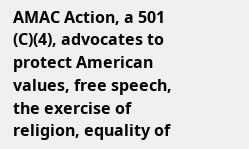AMAC Action, a 501 (C)(4), advocates to protect American values, free speech, the exercise of religion, equality of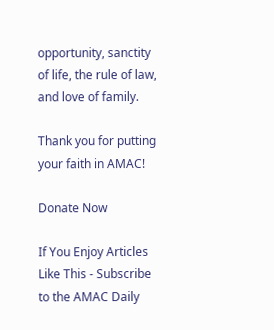opportunity, sanctity of life, the rule of law, and love of family.

Thank you for putting your faith in AMAC!

Donate Now

If You Enjoy Articles Like This - Subscribe to the AMAC Daily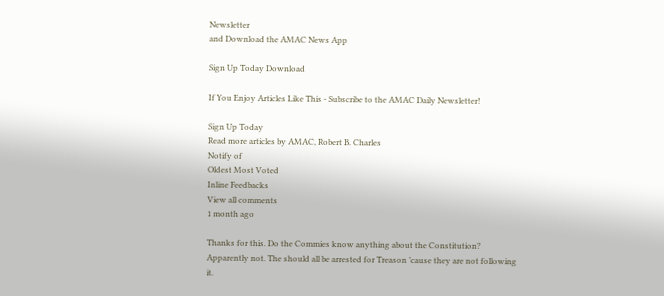Newsletter
and Download the AMAC News App

Sign Up Today Download

If You Enjoy Articles Like This - Subscribe to the AMAC Daily Newsletter!

Sign Up Today
Read more articles by AMAC, Robert B. Charles
Notify of
Oldest Most Voted
Inline Feedbacks
View all comments
1 month ago

Thanks for this. Do the Commies know anything about the Constitution? Apparently not. The should all be arrested for Treason ’cause they are not following it.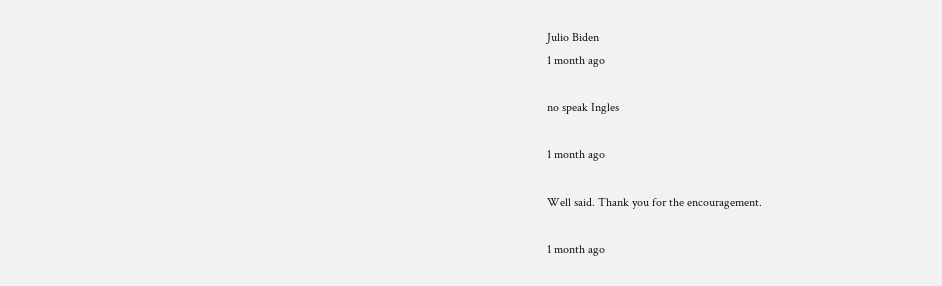Julio Biden
1 month ago

no speak Ingles

1 month ago

Well said. Thank you for the encouragement.

1 month ago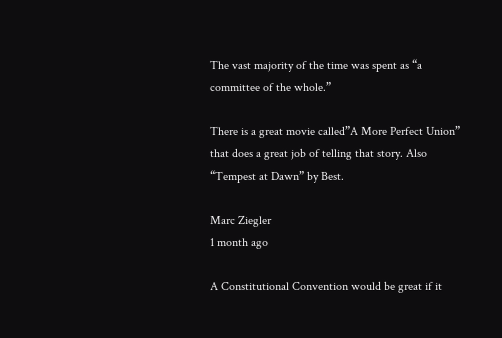The vast majority of the time was spent as “a committee of the whole.”

There is a great movie called”A More Perfect Union” that does a great job of telling that story. Also “Tempest at Dawn” by Best.

Marc Ziegler
1 month ago

A Constitutional Convention would be great if it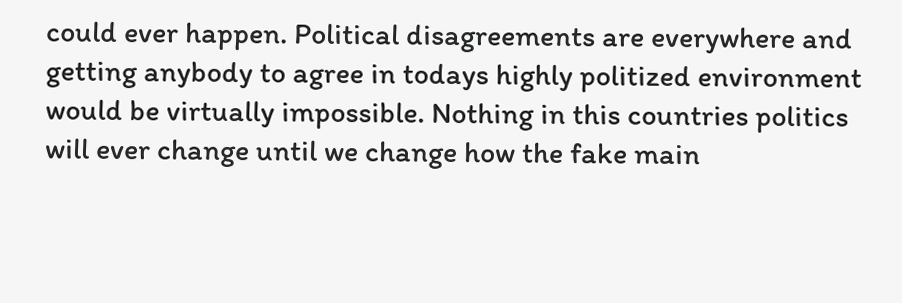could ever happen. Political disagreements are everywhere and getting anybody to agree in todays highly politized environment would be virtually impossible. Nothing in this countries politics will ever change until we change how the fake main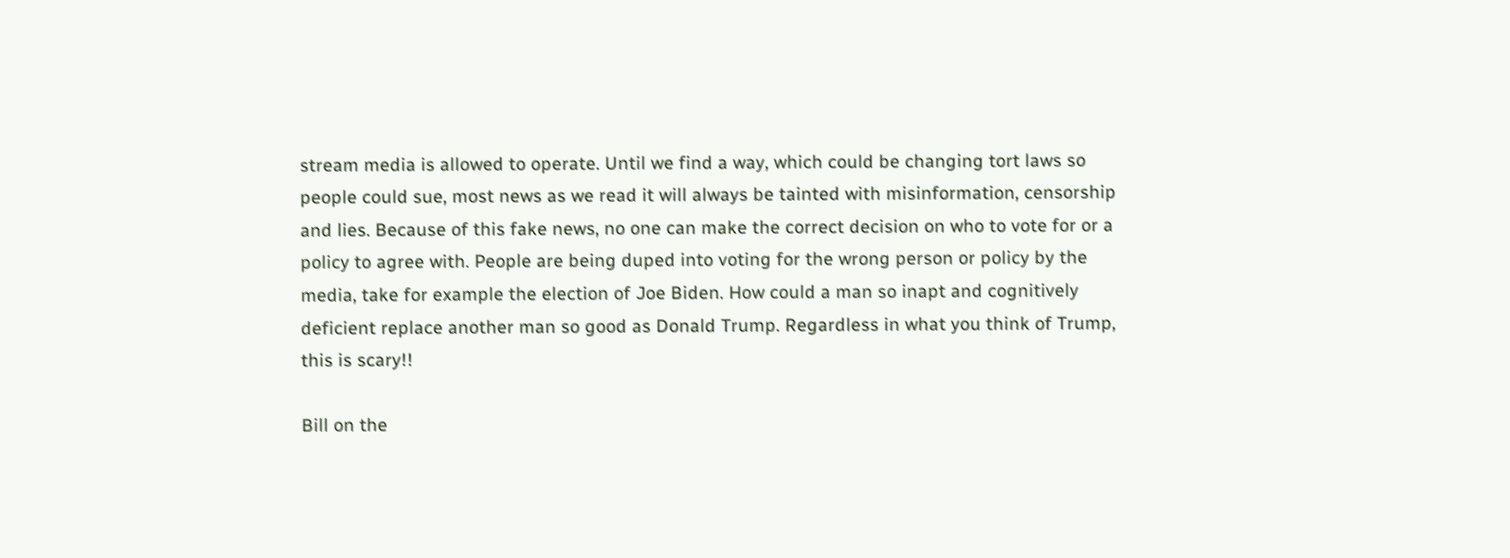stream media is allowed to operate. Until we find a way, which could be changing tort laws so people could sue, most news as we read it will always be tainted with misinformation, censorship and lies. Because of this fake news, no one can make the correct decision on who to vote for or a policy to agree with. People are being duped into voting for the wrong person or policy by the media, take for example the election of Joe Biden. How could a man so inapt and cognitively deficient replace another man so good as Donald Trump. Regardless in what you think of Trump, this is scary!!

Bill on the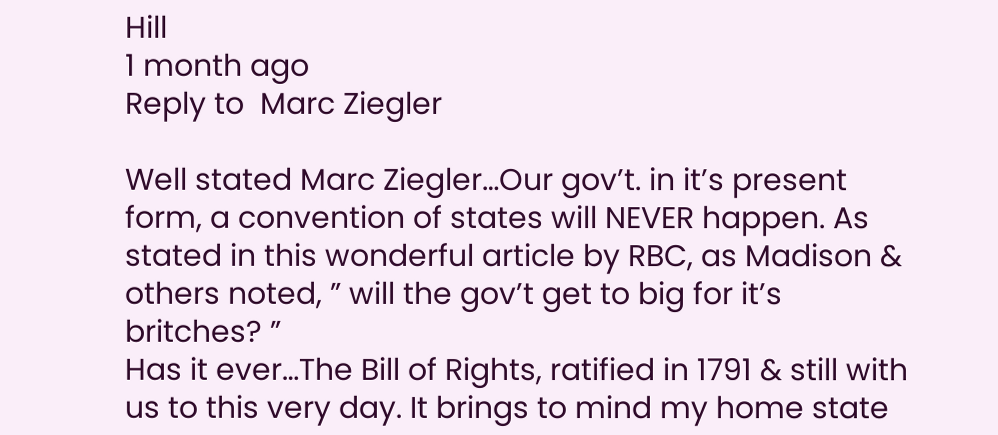Hill
1 month ago
Reply to  Marc Ziegler

Well stated Marc Ziegler…Our gov’t. in it’s present form, a convention of states will NEVER happen. As stated in this wonderful article by RBC, as Madison & others noted, ” will the gov’t get to big for it’s britches? ”
Has it ever…The Bill of Rights, ratified in 1791 & still with us to this very day. It brings to mind my home state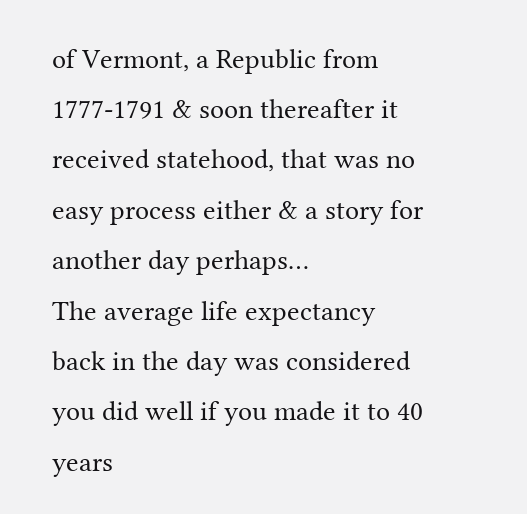of Vermont, a Republic from 1777-1791 & soon thereafter it received statehood, that was no easy process either & a story for another day perhaps…
The average life expectancy back in the day was considered you did well if you made it to 40 years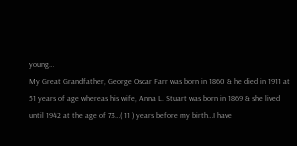young…
My Great Grandfather, George Oscar Farr was born in 1860 & he died in 1911 at 51 years of age whereas his wife, Anna L. Stuart was born in 1869 & she lived until 1942 at the age of 73…( 11 ) years before my birth…I have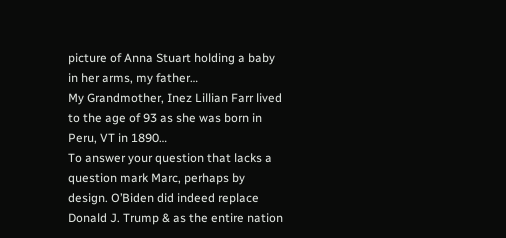picture of Anna Stuart holding a baby in her arms, my father…
My Grandmother, Inez Lillian Farr lived to the age of 93 as she was born in Peru, VT in 1890…
To answer your question that lacks a question mark Marc, perhaps by design. O’Biden did indeed replace Donald J. Trump & as the entire nation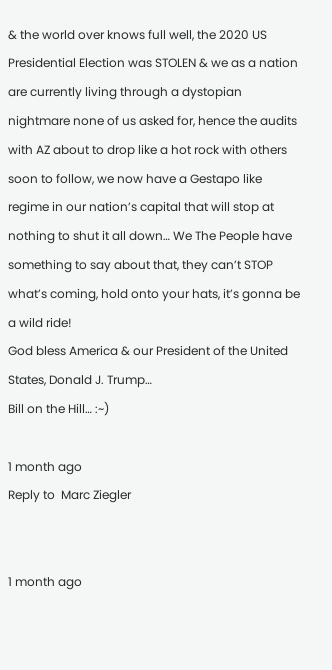& the world over knows full well, the 2020 US Presidential Election was STOLEN & we as a nation are currently living through a dystopian nightmare none of us asked for, hence the audits with AZ about to drop like a hot rock with others soon to follow, we now have a Gestapo like regime in our nation’s capital that will stop at nothing to shut it all down… We The People have something to say about that, they can’t STOP what’s coming, hold onto your hats, it’s gonna be a wild ride!
God bless America & our President of the United States, Donald J. Trump…
Bill on the Hill… :~)

1 month ago
Reply to  Marc Ziegler


1 month ago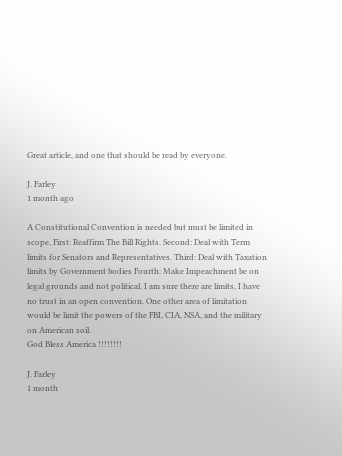Great article, and one that should be read by everyone.

J. Farley
1 month ago

A Constitutional Convention is needed but must be limited in scope, First: Reaffirm The Bill Rights. Second: Deal with Term limits for Senators and Representatives. Third: Deal with Taxation limits by Government bodies Fourth: Make Impeachment be on legal grounds and not political. I am sure there are limits, I have no trust in an open convention. One other area of limitation would be limit the powers of the FBI, CIA, NSA, and the military on American soil.
God Bless America !!!!!!!!

J. Farley
1 month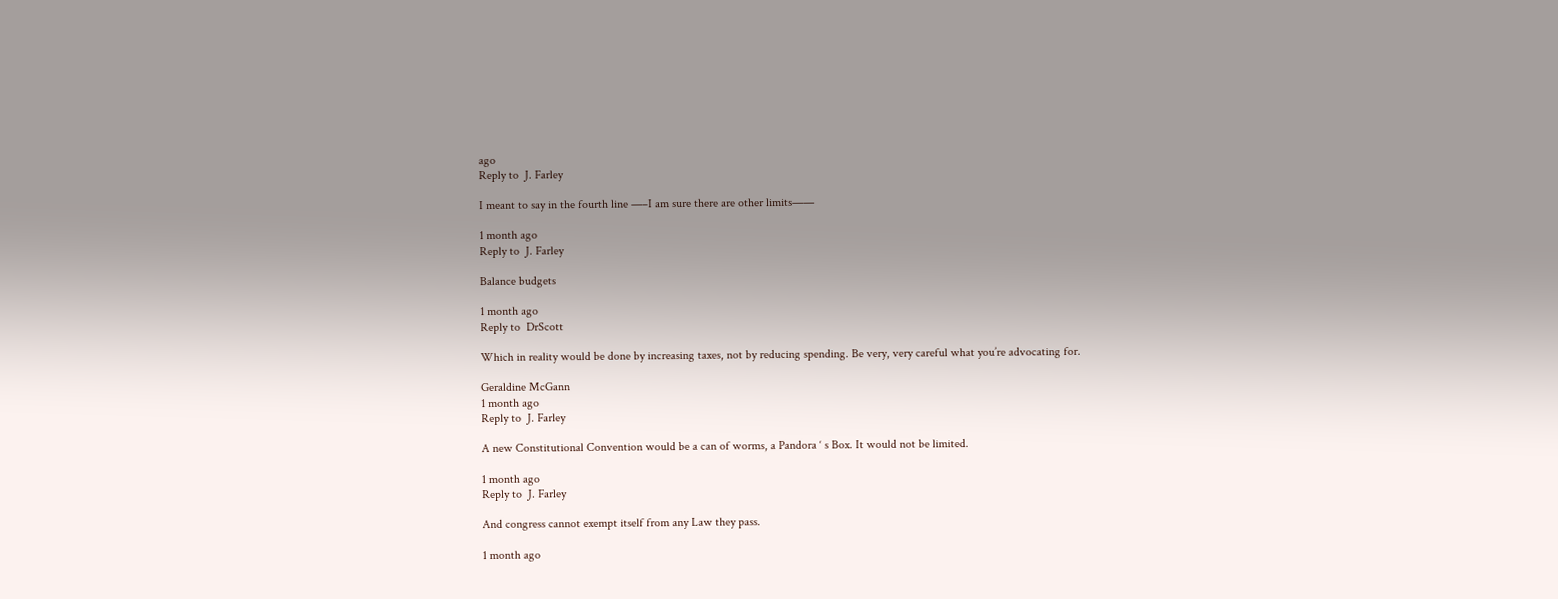ago
Reply to  J. Farley

I meant to say in the fourth line —–I am sure there are other limits——

1 month ago
Reply to  J. Farley

Balance budgets

1 month ago
Reply to  DrScott

Which in reality would be done by increasing taxes, not by reducing spending. Be very, very careful what you’re advocating for.

Geraldine McGann
1 month ago
Reply to  J. Farley

A new Constitutional Convention would be a can of worms, a Pandora ‘ s Box. It would not be limited.

1 month ago
Reply to  J. Farley

And congress cannot exempt itself from any Law they pass.

1 month ago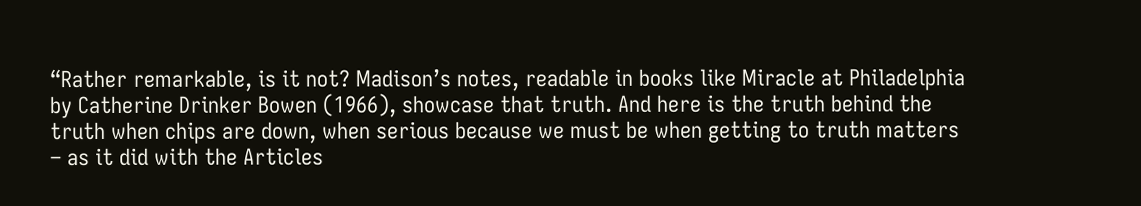“Rather remarkable, is it not? Madison’s notes, readable in books like Miracle at Philadelphia by Catherine Drinker Bowen (1966), showcase that truth. And here is the truth behind the truth when chips are down, when serious because we must be when getting to truth matters – as it did with the Articles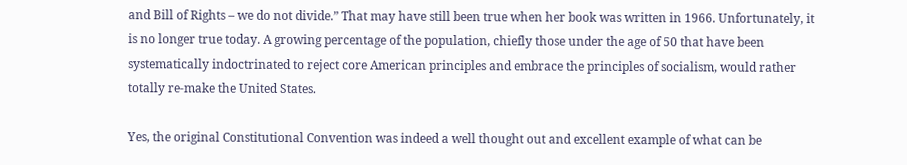and Bill of Rights – we do not divide.” That may have still been true when her book was written in 1966. Unfortunately, it is no longer true today. A growing percentage of the population, chiefly those under the age of 50 that have been systematically indoctrinated to reject core American principles and embrace the principles of socialism, would rather totally re-make the United States.

Yes, the original Constitutional Convention was indeed a well thought out and excellent example of what can be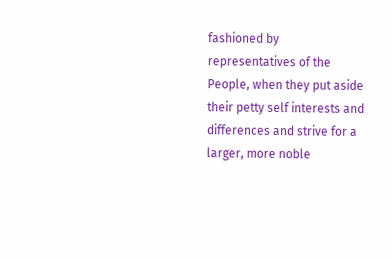fashioned by representatives of the People, when they put aside their petty self interests and differences and strive for a larger, more noble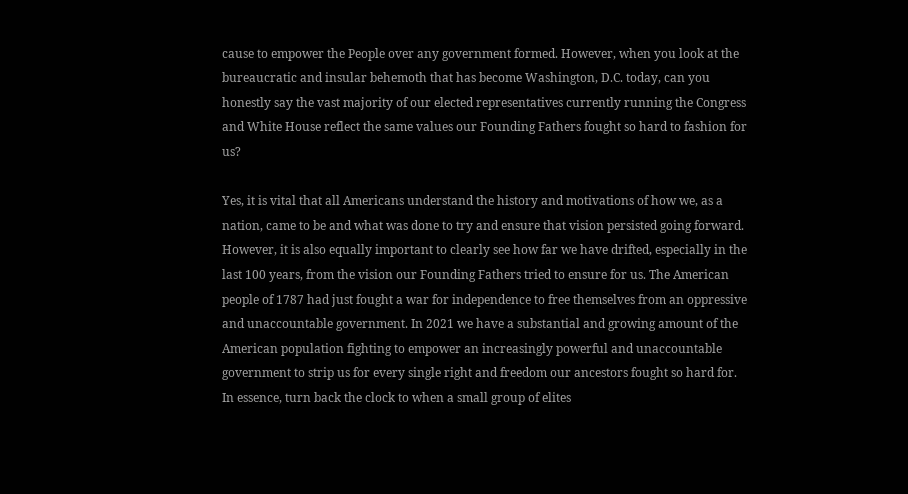cause to empower the People over any government formed. However, when you look at the bureaucratic and insular behemoth that has become Washington, D.C. today, can you honestly say the vast majority of our elected representatives currently running the Congress and White House reflect the same values our Founding Fathers fought so hard to fashion for us?

Yes, it is vital that all Americans understand the history and motivations of how we, as a nation, came to be and what was done to try and ensure that vision persisted going forward. However, it is also equally important to clearly see how far we have drifted, especially in the last 100 years, from the vision our Founding Fathers tried to ensure for us. The American people of 1787 had just fought a war for independence to free themselves from an oppressive and unaccountable government. In 2021 we have a substantial and growing amount of the American population fighting to empower an increasingly powerful and unaccountable government to strip us for every single right and freedom our ancestors fought so hard for. In essence, turn back the clock to when a small group of elites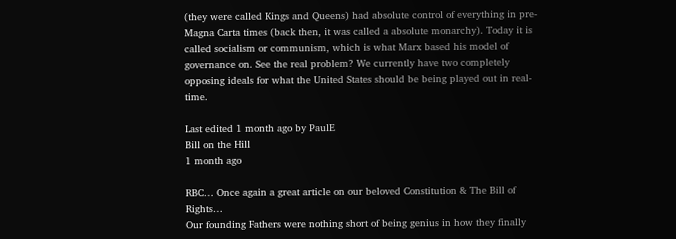(they were called Kings and Queens) had absolute control of everything in pre-Magna Carta times (back then, it was called a absolute monarchy). Today it is called socialism or communism, which is what Marx based his model of governance on. See the real problem? We currently have two completely opposing ideals for what the United States should be being played out in real-time.

Last edited 1 month ago by PaulE
Bill on the Hill
1 month ago

RBC… Once again a great article on our beloved Constitution & The Bill of Rights…
Our founding Fathers were nothing short of being genius in how they finally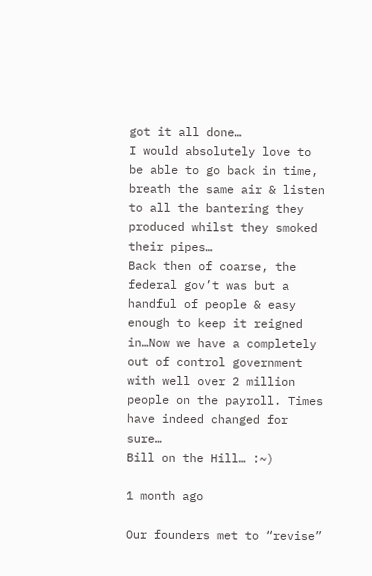got it all done…
I would absolutely love to be able to go back in time, breath the same air & listen to all the bantering they produced whilst they smoked their pipes…
Back then of coarse, the federal gov’t was but a handful of people & easy enough to keep it reigned in…Now we have a completely out of control government with well over 2 million people on the payroll. Times have indeed changed for sure…
Bill on the Hill… :~)

1 month ago

Our founders met to “revise”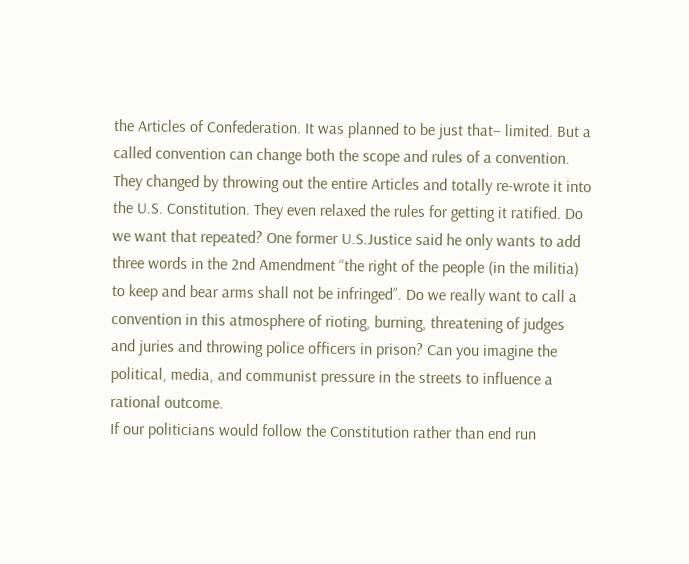the Articles of Confederation. It was planned to be just that– limited. But a called convention can change both the scope and rules of a convention. They changed by throwing out the entire Articles and totally re-wrote it into the U.S. Constitution. They even relaxed the rules for getting it ratified. Do we want that repeated? One former U.S.Justice said he only wants to add three words in the 2nd Amendment “the right of the people (in the militia) to keep and bear arms shall not be infringed”. Do we really want to call a convention in this atmosphere of rioting, burning, threatening of judges and juries and throwing police officers in prison? Can you imagine the political, media, and communist pressure in the streets to influence a rational outcome.
If our politicians would follow the Constitution rather than end run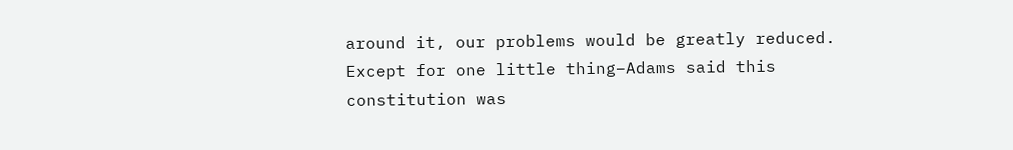around it, our problems would be greatly reduced. Except for one little thing–Adams said this constitution was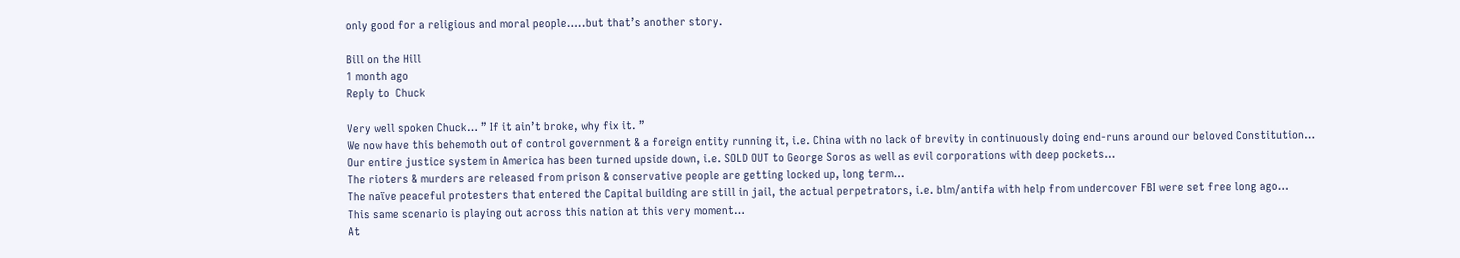only good for a religious and moral people…..but that’s another story.

Bill on the Hill
1 month ago
Reply to  Chuck

Very well spoken Chuck… ” If it ain’t broke, why fix it. ”
We now have this behemoth out of control government & a foreign entity running it, i.e. China with no lack of brevity in continuously doing end-runs around our beloved Constitution…
Our entire justice system in America has been turned upside down, i.e. SOLD OUT to George Soros as well as evil corporations with deep pockets…
The rioters & murders are released from prison & conservative people are getting locked up, long term…
The naïve peaceful protesters that entered the Capital building are still in jail, the actual perpetrators, i.e. blm/antifa with help from undercover FBI were set free long ago…
This same scenario is playing out across this nation at this very moment…
At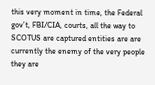this very moment in time, the Federal gov’t, FBI/CIA, courts, all the way to SCOTUS are captured entities are are currently the enemy of the very people they are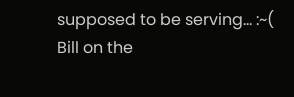supposed to be serving… :~(
Bill on the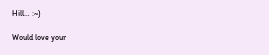Hill… :~)

Would love your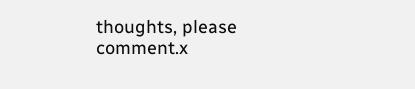thoughts, please comment.x